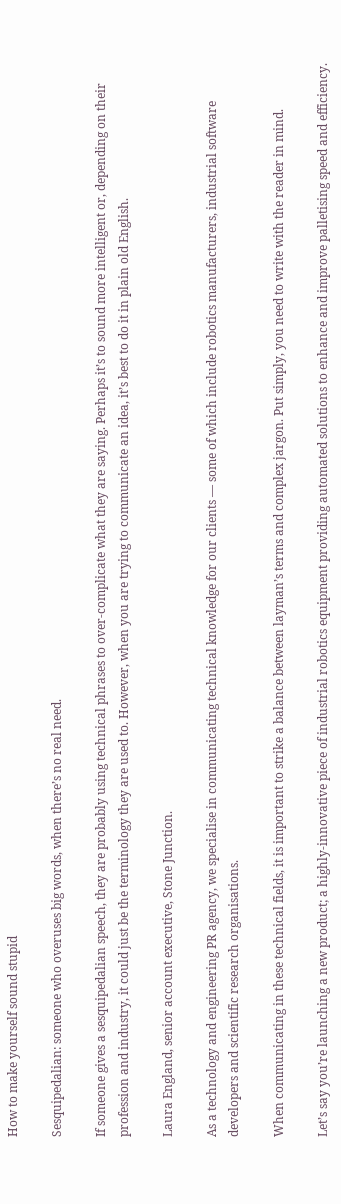How to make yourself sound stupid

Sesquipedalian: someone who overuses big words, when there’s no real need.

If someone gives a sesquipedalian speech, they are probably using technical phrases to over-complicate what they are saying. Perhaps it’s to sound more intelligent or, depending on their profession and industry, it could just be the terminology they are used to. However, when you are trying to communicate an idea, it’s best to do it in plain old English.

Laura England, senior account executive, Stone Junction.

As a technology and engineering PR agency, we specialise in communicating technical knowledge for our clients — some of which include robotics manufacturers, industrial software developers and scientific research organisations.

When communicating in these technical fields, it is important to strike a balance between layman’s terms and complex jargon. Put simply, you need to write with the reader in mind.

Let’s say you’re launching a new product; a highly-innovative piece of industrial robotics equipment providing automated solutions to enhance and improve palletising speed and efficiency.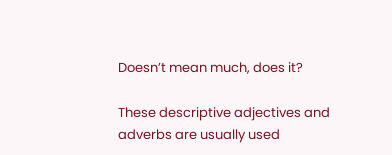Doesn’t mean much, does it?

These descriptive adjectives and adverbs are usually used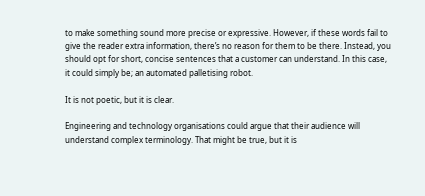to make something sound more precise or expressive. However, if these words fail to give the reader extra information, there’s no reason for them to be there. Instead, you should opt for short, concise sentences that a customer can understand. In this case, it could simply be; an automated palletising robot.

It is not poetic, but it is clear.

Engineering and technology organisations could argue that their audience will understand complex terminology. That might be true, but it is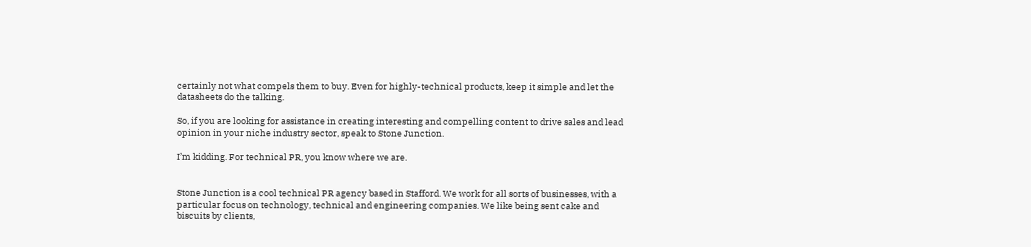certainly not what compels them to buy. Even for highly-technical products, keep it simple and let the datasheets do the talking.

So, if you are looking for assistance in creating interesting and compelling content to drive sales and lead opinion in your niche industry sector, speak to Stone Junction.

I’m kidding. For technical PR, you know where we are.


Stone Junction is a cool technical PR agency based in Stafford. We work for all sorts of businesses, with a particular focus on technology, technical and engineering companies. We like being sent cake and biscuits by clients,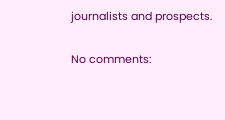journalists and prospects.

No comments: